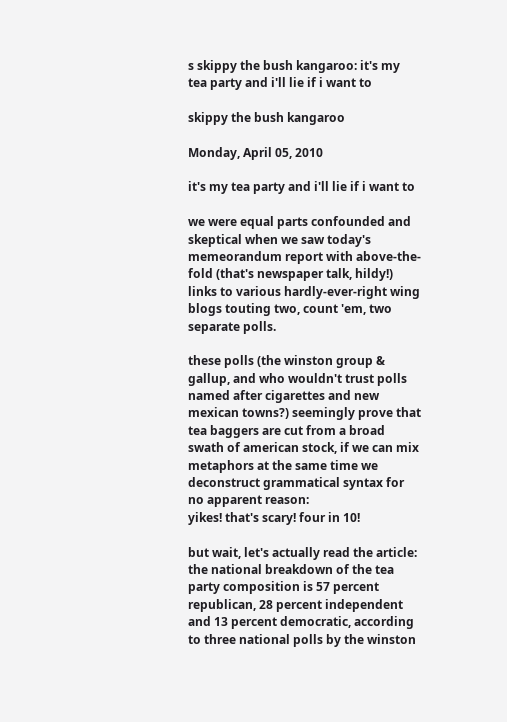s skippy the bush kangaroo: it's my tea party and i'll lie if i want to

skippy the bush kangaroo

Monday, April 05, 2010

it's my tea party and i'll lie if i want to

we were equal parts confounded and skeptical when we saw today's memeorandum report with above-the-fold (that's newspaper talk, hildy!) links to various hardly-ever-right wing blogs touting two, count 'em, two separate polls.

these polls (the winston group & gallup, and who wouldn't trust polls named after cigarettes and new mexican towns?) seemingly prove that tea baggers are cut from a broad swath of american stock, if we can mix metaphors at the same time we deconstruct grammatical syntax for no apparent reason:
yikes! that's scary! four in 10!

but wait, let's actually read the article:
the national breakdown of the tea party composition is 57 percent republican, 28 percent independent and 13 percent democratic, according to three national polls by the winston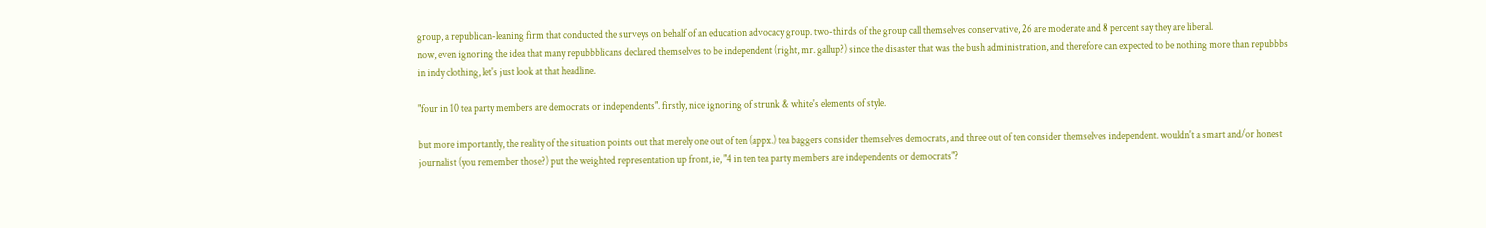group, a republican-leaning firm that conducted the surveys on behalf of an education advocacy group. two-thirds of the group call themselves conservative, 26 are moderate and 8 percent say they are liberal.
now, even ignoring the idea that many repubbblicans declared themselves to be independent (right, mr. gallup?) since the disaster that was the bush administration, and therefore can expected to be nothing more than repubbbs in indy clothing, let's just look at that headline.

"four in 10 tea party members are democrats or independents". firstly, nice ignoring of strunk & white's elements of style.

but more importantly, the reality of the situation points out that merely one out of ten (appx.) tea baggers consider themselves democrats, and three out of ten consider themselves independent. wouldn't a smart and/or honest journalist (you remember those?) put the weighted representation up front, ie, "4 in ten tea party members are independents or democrats"?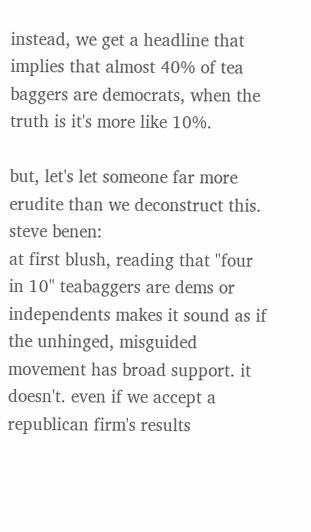instead, we get a headline that implies that almost 40% of tea baggers are democrats, when the truth is it's more like 10%.

but, let's let someone far more erudite than we deconstruct this. steve benen:
at first blush, reading that "four in 10" teabaggers are dems or independents makes it sound as if the unhinged, misguided movement has broad support. it doesn't. even if we accept a republican firm's results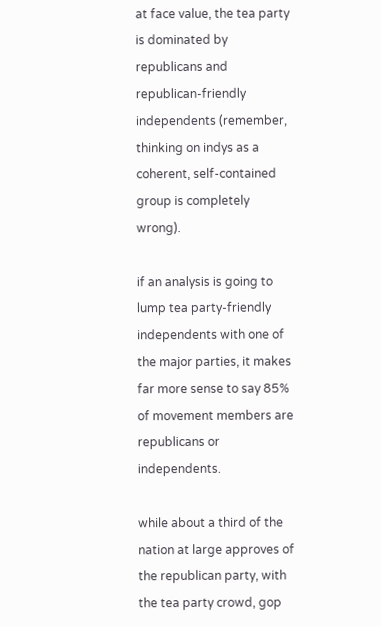at face value, the tea party is dominated by republicans and republican-friendly independents (remember, thinking on indys as a coherent, self-contained group is completely wrong).

if an analysis is going to lump tea party-friendly independents with one of the major parties, it makes far more sense to say 85% of movement members are republicans or independents.

while about a third of the nation at large approves of the republican party, with the tea party crowd, gop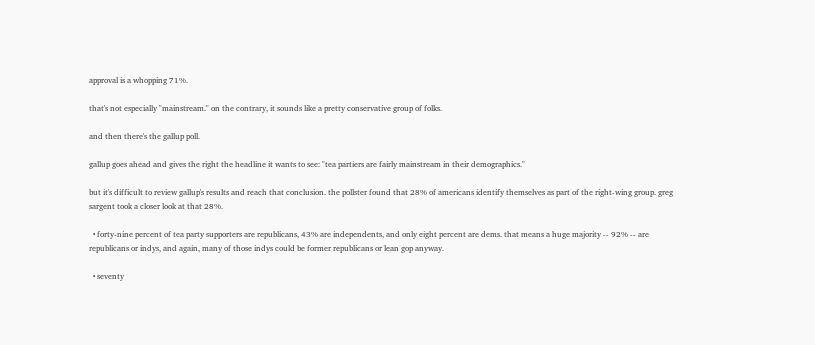approval is a whopping 71%.

that's not especially "mainstream." on the contrary, it sounds like a pretty conservative group of folks.

and then there's the gallup poll.

gallup goes ahead and gives the right the headline it wants to see: "tea partiers are fairly mainstream in their demographics."

but it's difficult to review gallup's results and reach that conclusion. the pollster found that 28% of americans identify themselves as part of the right-wing group. greg sargent took a closer look at that 28%.

  • forty-nine percent of tea party supporters are republicans, 43% are independents, and only eight percent are dems. that means a huge majority -- 92% -- are republicans or indys, and again, many of those indys could be former republicans or lean gop anyway.

  • seventy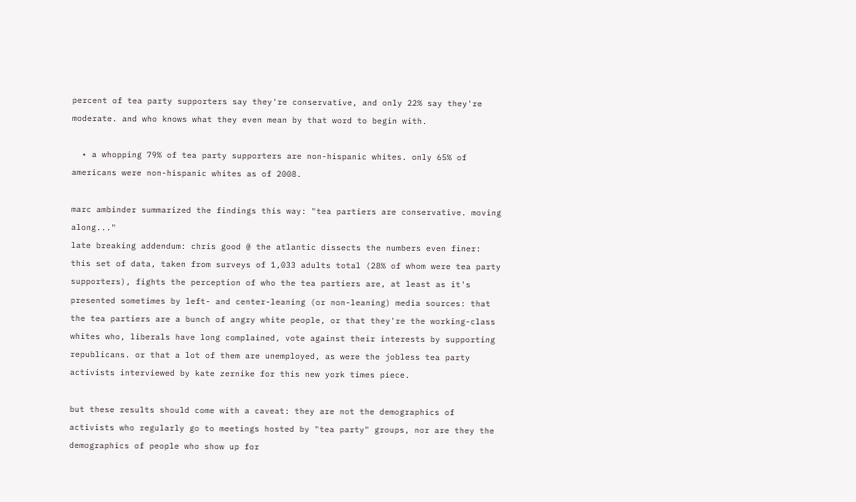percent of tea party supporters say they're conservative, and only 22% say they're moderate. and who knows what they even mean by that word to begin with.

  • a whopping 79% of tea party supporters are non-hispanic whites. only 65% of americans were non-hispanic whites as of 2008.

marc ambinder summarized the findings this way: "tea partiers are conservative. moving along..."
late breaking addendum: chris good @ the atlantic dissects the numbers even finer:
this set of data, taken from surveys of 1,033 adults total (28% of whom were tea party supporters), fights the perception of who the tea partiers are, at least as it's presented sometimes by left- and center-leaning (or non-leaning) media sources: that the tea partiers are a bunch of angry white people, or that they're the working-class whites who, liberals have long complained, vote against their interests by supporting republicans. or that a lot of them are unemployed, as were the jobless tea party activists interviewed by kate zernike for this new york times piece.

but these results should come with a caveat: they are not the demographics of activists who regularly go to meetings hosted by "tea party" groups, nor are they the demographics of people who show up for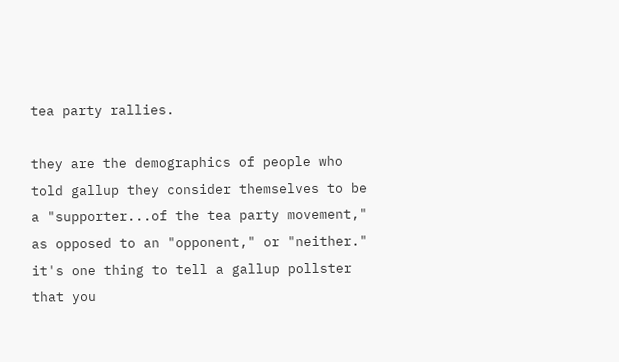tea party rallies.

they are the demographics of people who told gallup they consider themselves to be a "supporter...of the tea party movement," as opposed to an "opponent," or "neither." it's one thing to tell a gallup pollster that you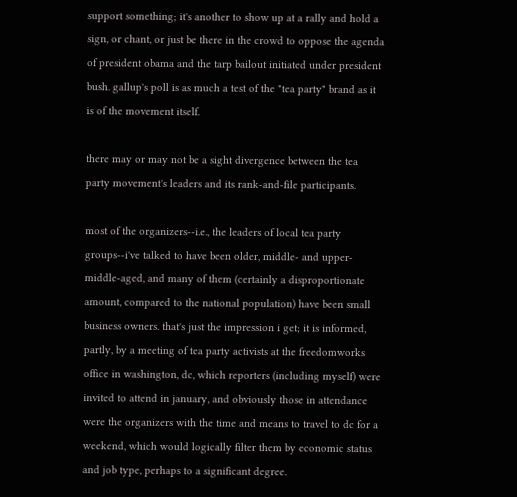support something; it's another to show up at a rally and hold a sign, or chant, or just be there in the crowd to oppose the agenda of president obama and the tarp bailout initiated under president bush. gallup's poll is as much a test of the "tea party" brand as it is of the movement itself.

there may or may not be a sight divergence between the tea party movement's leaders and its rank-and-file participants.

most of the organizers--i.e., the leaders of local tea party groups--i've talked to have been older, middle- and upper-middle-aged, and many of them (certainly a disproportionate amount, compared to the national population) have been small business owners. that's just the impression i get; it is informed, partly, by a meeting of tea party activists at the freedomworks office in washington, dc, which reporters (including myself) were invited to attend in january, and obviously those in attendance were the organizers with the time and means to travel to dc for a weekend, which would logically filter them by economic status and job type, perhaps to a significant degree.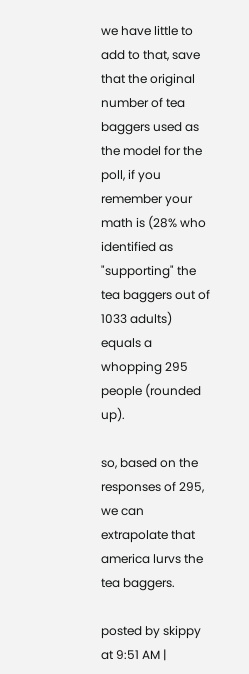we have little to add to that, save that the original number of tea baggers used as the model for the poll, if you remember your math is (28% who identified as "supporting" the tea baggers out of 1033 adults) equals a whopping 295 people (rounded up).

so, based on the responses of 295, we can extrapolate that america lurvs the tea baggers.

posted by skippy at 9:51 AM |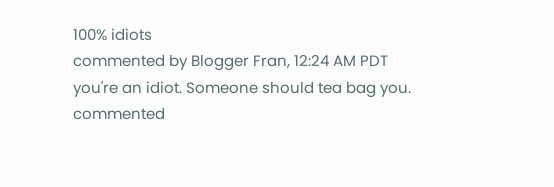100% idiots
commented by Blogger Fran, 12:24 AM PDT
you're an idiot. Someone should tea bag you.
commented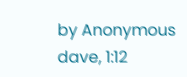by Anonymous dave, 1:12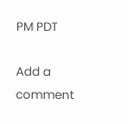PM PDT

Add a comment